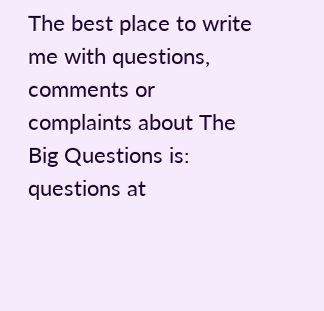The best place to write me with questions, comments or complaints about The Big Questions is: questions at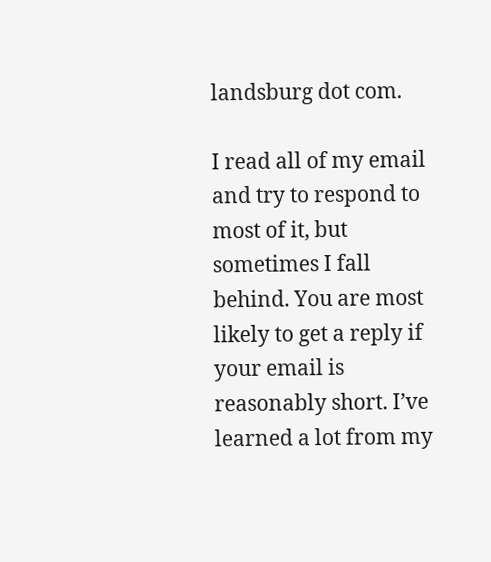landsburg dot com.

I read all of my email and try to respond to most of it, but sometimes I fall behind. You are most likely to get a reply if your email is reasonably short. I’ve learned a lot from my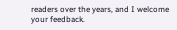readers over the years, and I welcome your feedback.